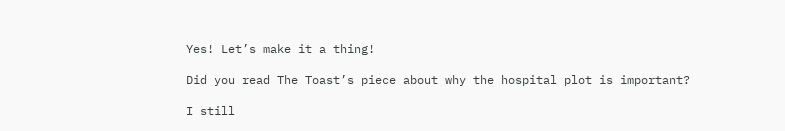Yes! Let’s make it a thing!

Did you read The Toast’s piece about why the hospital plot is important?

I still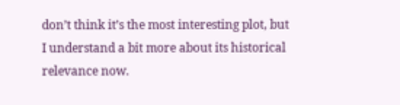don’t think it’s the most interesting plot, but I understand a bit more about its historical relevance now.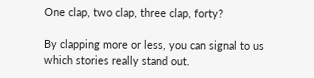One clap, two clap, three clap, forty?

By clapping more or less, you can signal to us which stories really stand out.